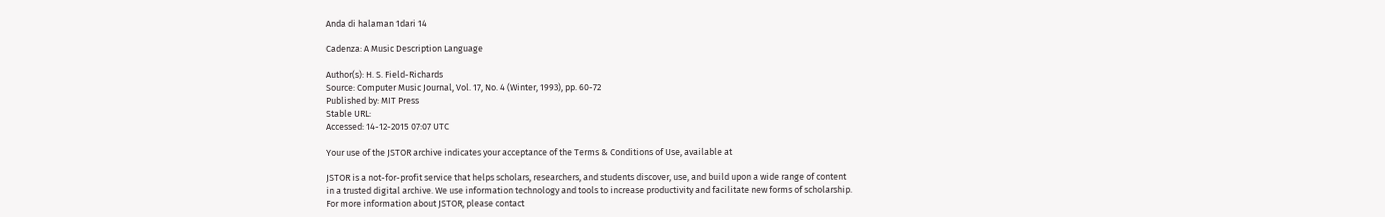Anda di halaman 1dari 14

Cadenza: A Music Description Language

Author(s): H. S. Field-Richards
Source: Computer Music Journal, Vol. 17, No. 4 (Winter, 1993), pp. 60-72
Published by: MIT Press
Stable URL:
Accessed: 14-12-2015 07:07 UTC

Your use of the JSTOR archive indicates your acceptance of the Terms & Conditions of Use, available at

JSTOR is a not-for-profit service that helps scholars, researchers, and students discover, use, and build upon a wide range of content
in a trusted digital archive. We use information technology and tools to increase productivity and facilitate new forms of scholarship.
For more information about JSTOR, please contact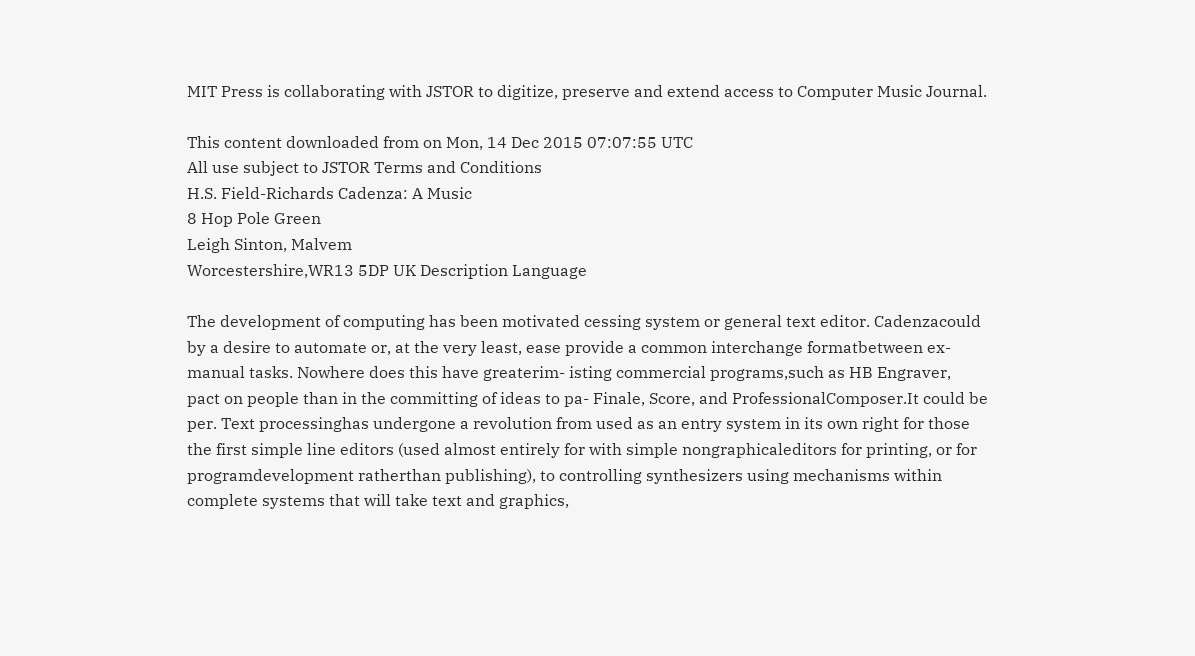MIT Press is collaborating with JSTOR to digitize, preserve and extend access to Computer Music Journal.

This content downloaded from on Mon, 14 Dec 2015 07:07:55 UTC
All use subject to JSTOR Terms and Conditions
H.S. Field-Richards Cadenza: A Music
8 Hop Pole Green
Leigh Sinton, Malvem
Worcestershire,WR13 5DP UK Description Language

The development of computing has been motivated cessing system or general text editor. Cadenzacould
by a desire to automate or, at the very least, ease provide a common interchange formatbetween ex-
manual tasks. Nowhere does this have greaterim- isting commercial programs,such as HB Engraver,
pact on people than in the committing of ideas to pa- Finale, Score, and ProfessionalComposer.It could be
per. Text processinghas undergone a revolution from used as an entry system in its own right for those
the first simple line editors (used almost entirely for with simple nongraphicaleditors for printing, or for
programdevelopment ratherthan publishing), to controlling synthesizers using mechanisms within
complete systems that will take text and graphics,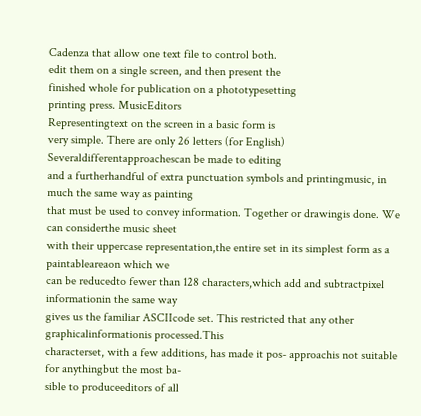Cadenza that allow one text file to control both.
edit them on a single screen, and then present the
finished whole for publication on a phototypesetting
printing press. MusicEditors
Representingtext on the screen in a basic form is
very simple. There are only 26 letters (for English) Severaldifferentapproachescan be made to editing
and a furtherhandful of extra punctuation symbols and printingmusic, in much the same way as painting
that must be used to convey information. Together or drawingis done. We can considerthe music sheet
with their uppercase representation,the entire set in its simplest form as a paintableareaon which we
can be reducedto fewer than 128 characters,which add and subtractpixel informationin the same way
gives us the familiar ASCIIcode set. This restricted that any other graphicalinformationis processed.This
characterset, with a few additions, has made it pos- approachis not suitable for anythingbut the most ba-
sible to produceeditors of all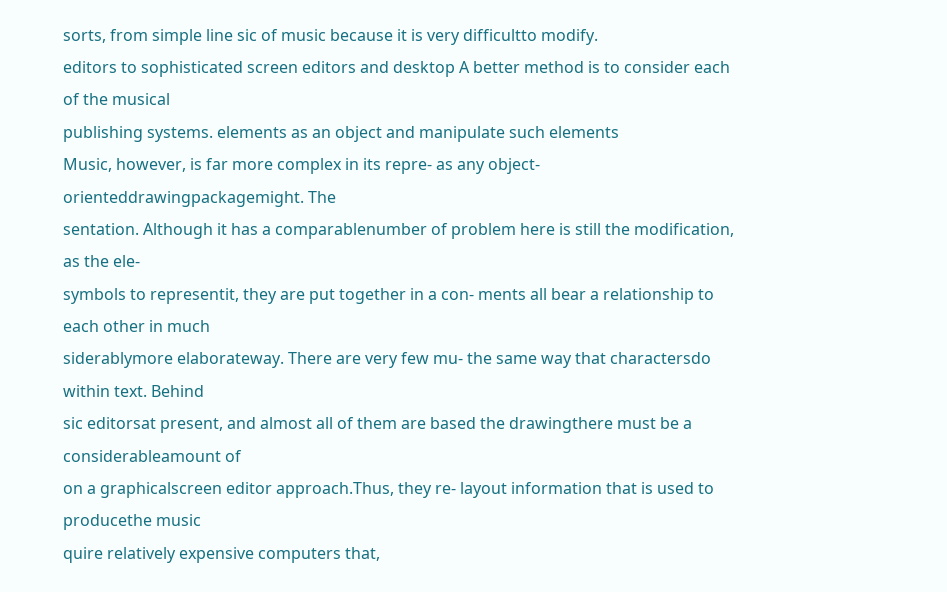sorts, from simple line sic of music because it is very difficultto modify.
editors to sophisticated screen editors and desktop A better method is to consider each of the musical
publishing systems. elements as an object and manipulate such elements
Music, however, is far more complex in its repre- as any object-orienteddrawingpackagemight. The
sentation. Although it has a comparablenumber of problem here is still the modification, as the ele-
symbols to representit, they are put together in a con- ments all bear a relationship to each other in much
siderablymore elaborateway. There are very few mu- the same way that charactersdo within text. Behind
sic editorsat present, and almost all of them are based the drawingthere must be a considerableamount of
on a graphicalscreen editor approach.Thus, they re- layout information that is used to producethe music
quire relatively expensive computers that,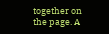together on the page. A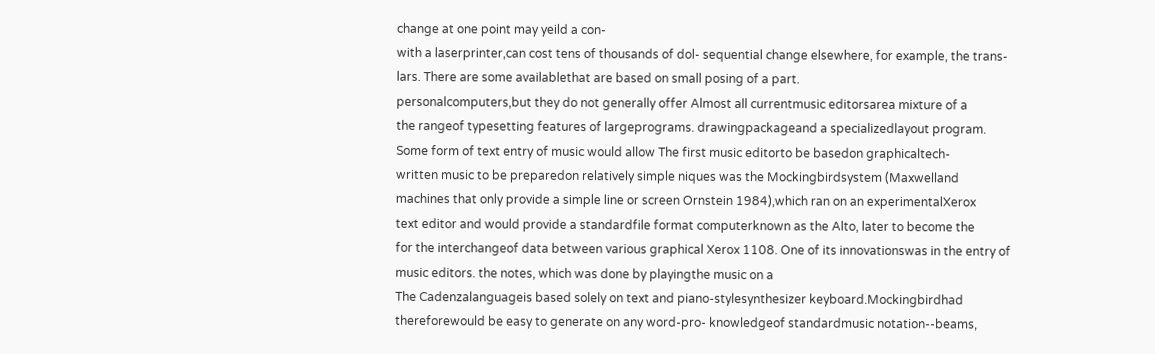change at one point may yeild a con-
with a laserprinter,can cost tens of thousands of dol- sequential change elsewhere, for example, the trans-
lars. There are some availablethat are based on small posing of a part.
personalcomputers,but they do not generally offer Almost all currentmusic editorsarea mixture of a
the rangeof typesetting features of largeprograms. drawingpackageand a specializedlayout program.
Some form of text entry of music would allow The first music editorto be basedon graphicaltech-
written music to be preparedon relatively simple niques was the Mockingbirdsystem (Maxwelland
machines that only provide a simple line or screen Ornstein 1984),which ran on an experimentalXerox
text editor and would provide a standardfile format computerknown as the Alto, later to become the
for the interchangeof data between various graphical Xerox 1108. One of its innovationswas in the entry of
music editors. the notes, which was done by playingthe music on a
The Cadenzalanguageis based solely on text and piano-stylesynthesizer keyboard.Mockingbirdhad
thereforewould be easy to generate on any word-pro- knowledgeof standardmusic notation--beams,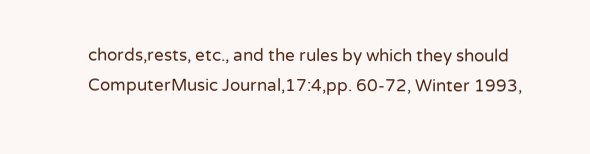chords,rests, etc., and the rules by which they should
ComputerMusic Journal,17:4,pp. 60-72, Winter 1993,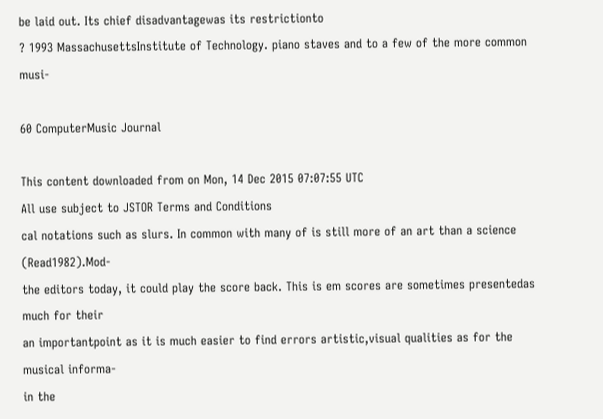be laid out. Its chief disadvantagewas its restrictionto
? 1993 MassachusettsInstitute of Technology. piano staves and to a few of the more common musi-

60 ComputerMusic Journal

This content downloaded from on Mon, 14 Dec 2015 07:07:55 UTC
All use subject to JSTOR Terms and Conditions
cal notations such as slurs. In common with many of is still more of an art than a science (Read1982).Mod-
the editors today, it could play the score back. This is em scores are sometimes presentedas much for their
an importantpoint as it is much easier to find errors artistic,visual qualities as for the musical informa-
in the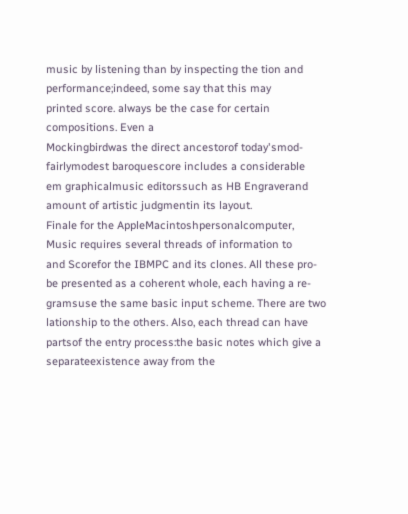music by listening than by inspecting the tion and performance;indeed, some say that this may
printed score. always be the case for certain compositions. Even a
Mockingbirdwas the direct ancestorof today'smod- fairlymodest baroquescore includes a considerable
em graphicalmusic editorssuch as HB Engraverand amount of artistic judgmentin its layout.
Finale for the AppleMacintoshpersonalcomputer, Music requires several threads of information to
and Scorefor the IBMPC and its clones. All these pro- be presented as a coherent whole, each having a re-
gramsuse the same basic input scheme. There are two lationship to the others. Also, each thread can have
partsof the entry process:the basic notes which give a separateexistence away from the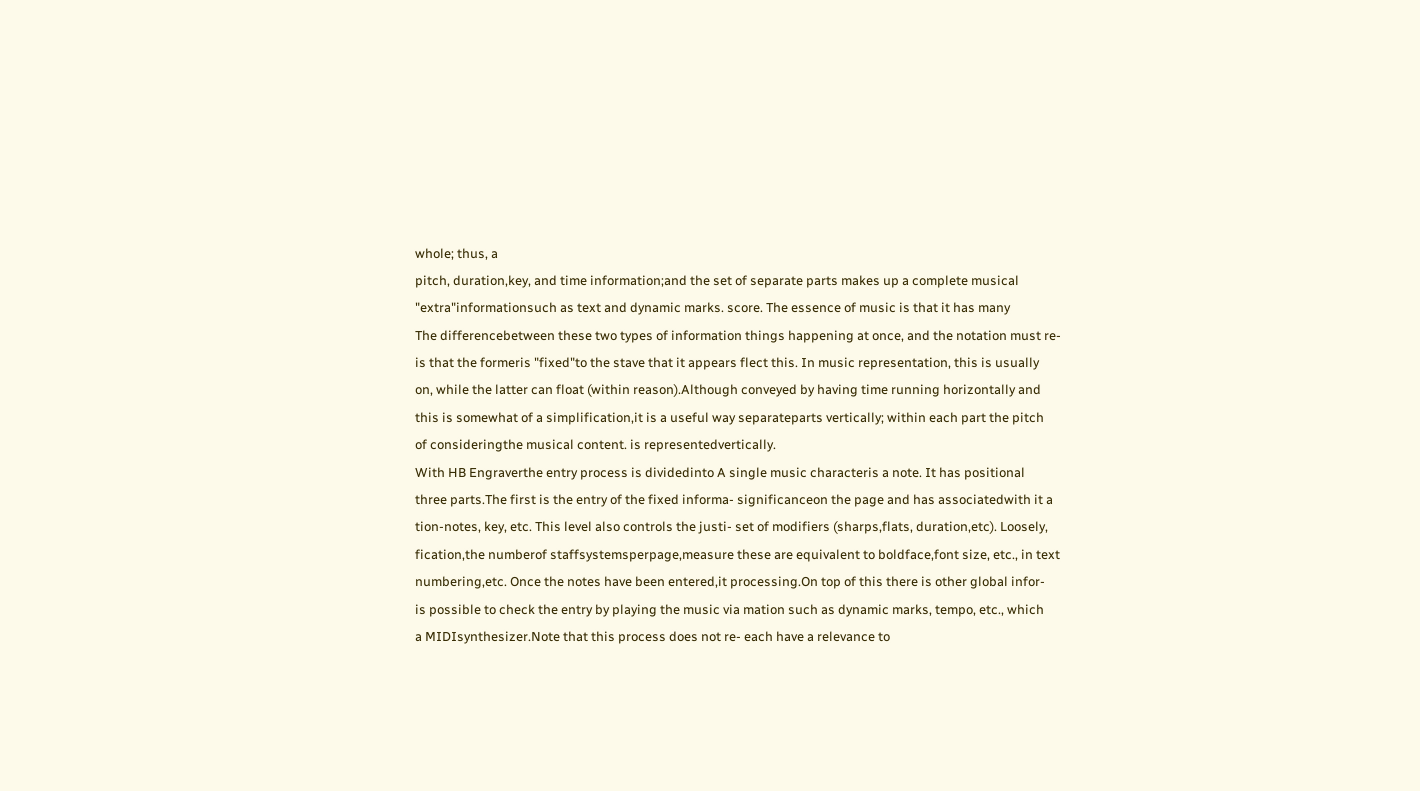whole; thus, a
pitch, duration,key, and time information;and the set of separate parts makes up a complete musical
"extra"informationsuch as text and dynamic marks. score. The essence of music is that it has many
The differencebetween these two types of information things happening at once, and the notation must re-
is that the formeris "fixed"to the stave that it appears flect this. In music representation, this is usually
on, while the latter can float (within reason).Although conveyed by having time running horizontally and
this is somewhat of a simplification,it is a useful way separateparts vertically; within each part the pitch
of consideringthe musical content. is representedvertically.
With HB Engraverthe entry process is dividedinto A single music characteris a note. It has positional
three parts.The first is the entry of the fixed informa- significanceon the page and has associatedwith it a
tion-notes, key, etc. This level also controls the justi- set of modifiers (sharps,flats, duration,etc). Loosely,
fication,the numberof staffsystemsperpage,measure these are equivalent to boldface,font size, etc., in text
numbering,etc. Once the notes have been entered,it processing.On top of this there is other global infor-
is possible to check the entry by playing the music via mation such as dynamic marks, tempo, etc., which
a MIDIsynthesizer.Note that this process does not re- each have a relevance to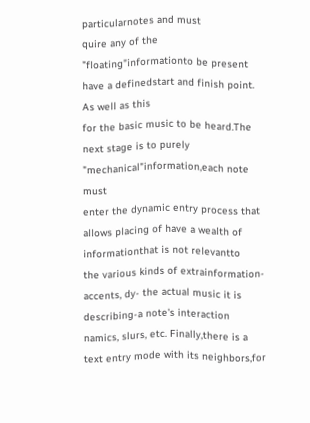particularnotes and must
quire any of the "floating"informationto be present have a definedstart and finish point. As well as this
for the basic music to be heard.The next stage is to purely "mechanical"information,each note must
enter the dynamic entry process that allows placing of have a wealth of informationthat is not relevantto
the various kinds of extrainformation-accents, dy- the actual music it is describing-a note's interaction
namics, slurs, etc. Finally,there is a text entry mode with its neighbors,for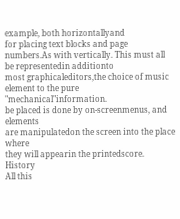example, both horizontallyand
for placing text blocks and page numbers.As with vertically. This must all be representedin additionto
most graphicaleditors,the choice of music element to the pure "mechanical"information.
be placed is done by on-screenmenus, and elements
are manipulatedon the screen into the place where
they will appearin the printedscore. History
All this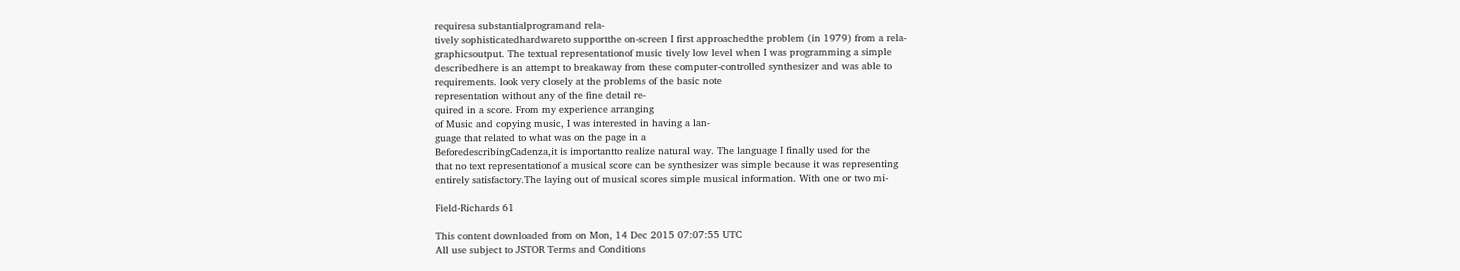requiresa substantialprogramand rela-
tively sophisticatedhardwareto supportthe on-screen I first approachedthe problem (in 1979) from a rela-
graphicsoutput. The textual representationof music tively low level when I was programming a simple
describedhere is an attempt to breakaway from these computer-controlled synthesizer and was able to
requirements. look very closely at the problems of the basic note
representation without any of the fine detail re-
quired in a score. From my experience arranging
of Music and copying music, I was interested in having a lan-
guage that related to what was on the page in a
BeforedescribingCadenza,it is importantto realize natural way. The language I finally used for the
that no text representationof a musical score can be synthesizer was simple because it was representing
entirely satisfactory.The laying out of musical scores simple musical information. With one or two mi-

Field-Richards 61

This content downloaded from on Mon, 14 Dec 2015 07:07:55 UTC
All use subject to JSTOR Terms and Conditions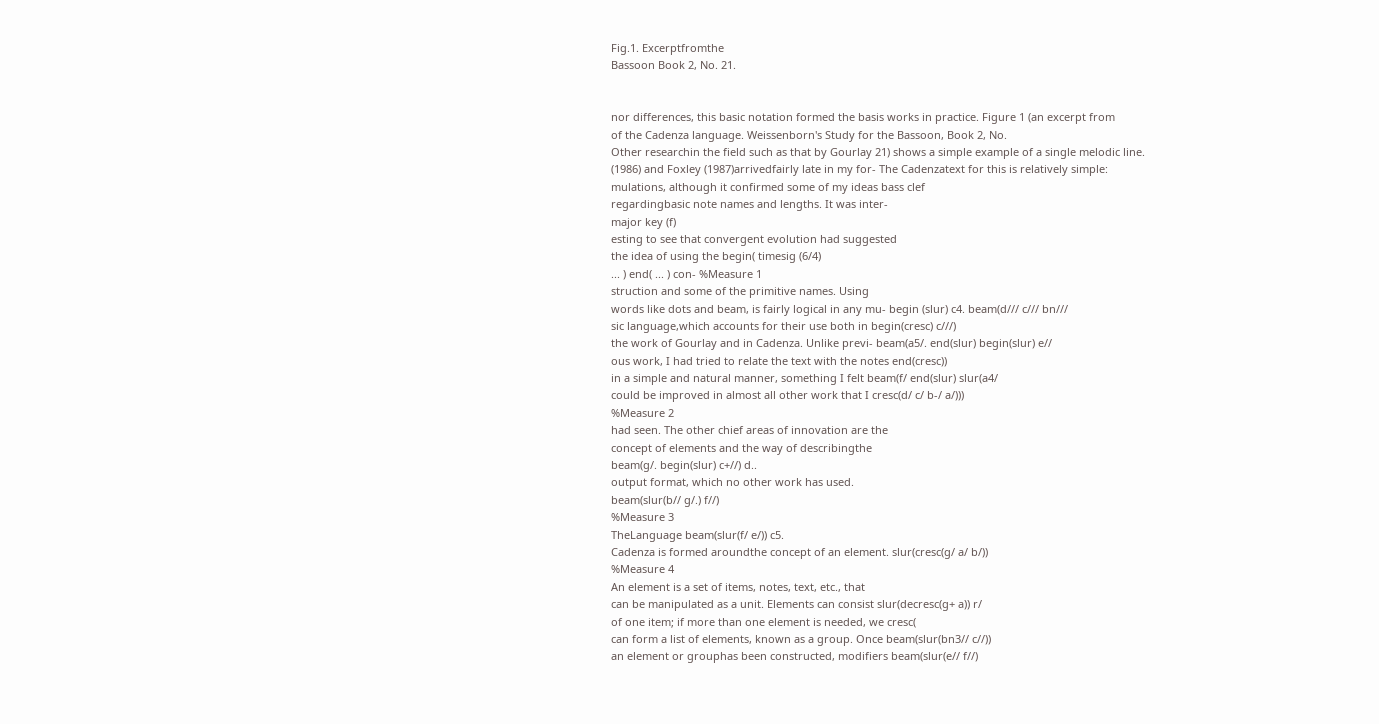Fig.1. Excerptfromthe
Bassoon Book 2, No. 21.


nor differences, this basic notation formed the basis works in practice. Figure 1 (an excerpt from
of the Cadenza language. Weissenborn's Study for the Bassoon, Book 2, No.
Other researchin the field such as that by Gourlay 21) shows a simple example of a single melodic line.
(1986) and Foxley (1987)arrivedfairly late in my for- The Cadenzatext for this is relatively simple:
mulations, although it confirmed some of my ideas bass clef
regardingbasic note names and lengths. It was inter-
major key (f)
esting to see that convergent evolution had suggested
the idea of using the begin( timesig (6/4)
... ) end( ... ) con- %Measure 1
struction and some of the primitive names. Using
words like dots and beam, is fairly logical in any mu- begin (slur) c4. beam(d/// c/// bn///
sic language,which accounts for their use both in begin(cresc) c///)
the work of Gourlay and in Cadenza. Unlike previ- beam(a5/. end(slur) begin(slur) e//
ous work, I had tried to relate the text with the notes end(cresc))
in a simple and natural manner, something I felt beam(f/ end(slur) slur(a4/
could be improved in almost all other work that I cresc(d/ c/ b-/ a/)))
%Measure 2
had seen. The other chief areas of innovation are the
concept of elements and the way of describingthe
beam(g/. begin(slur) c+//) d..
output format, which no other work has used.
beam(slur(b// g/.) f//)
%Measure 3
TheLanguage beam(slur(f/ e/)) c5.
Cadenza is formed aroundthe concept of an element. slur(cresc(g/ a/ b/))
%Measure 4
An element is a set of items, notes, text, etc., that
can be manipulated as a unit. Elements can consist slur(decresc(g+ a)) r/
of one item; if more than one element is needed, we cresc(
can form a list of elements, known as a group. Once beam(slur(bn3// c//))
an element or grouphas been constructed, modifiers beam(slur(e// f//)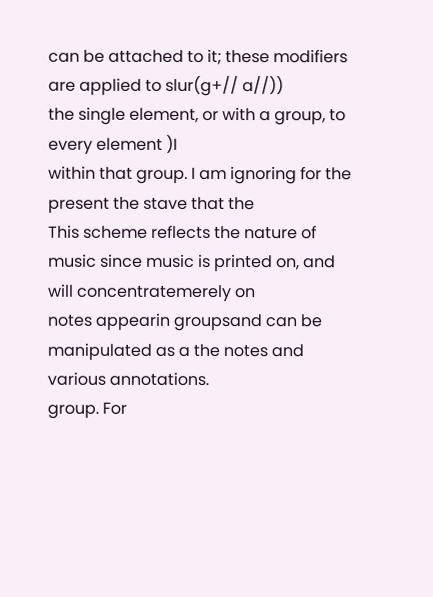can be attached to it; these modifiers are applied to slur(g+// a//))
the single element, or with a group, to every element )I
within that group. I am ignoring for the present the stave that the
This scheme reflects the nature of music since music is printed on, and will concentratemerely on
notes appearin groupsand can be manipulated as a the notes and various annotations.
group. For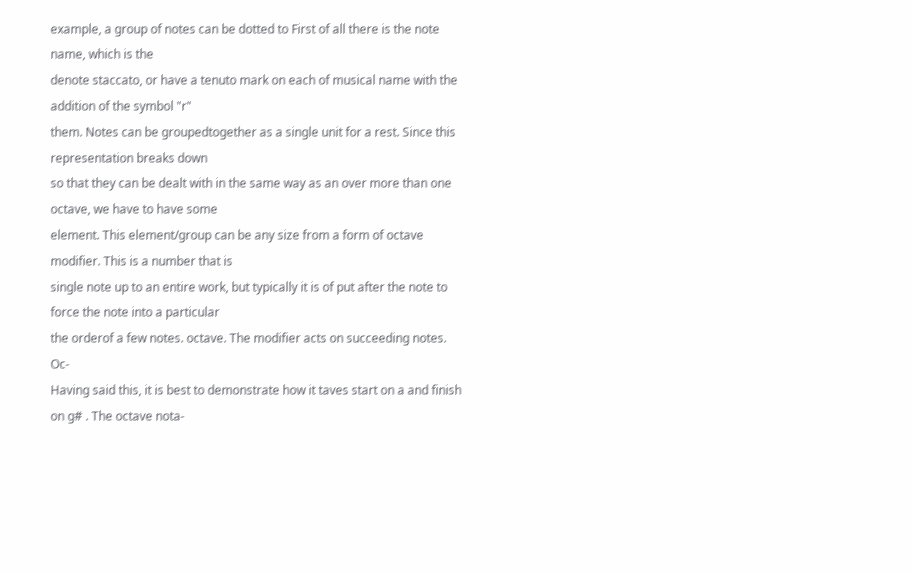example, a group of notes can be dotted to First of all there is the note name, which is the
denote staccato, or have a tenuto mark on each of musical name with the addition of the symbol "r"
them. Notes can be groupedtogether as a single unit for a rest. Since this representation breaks down
so that they can be dealt with in the same way as an over more than one octave, we have to have some
element. This element/group can be any size from a form of octave modifier. This is a number that is
single note up to an entire work, but typically it is of put after the note to force the note into a particular
the orderof a few notes. octave. The modifier acts on succeeding notes. Oc-
Having said this, it is best to demonstrate how it taves start on a and finish on g# . The octave nota-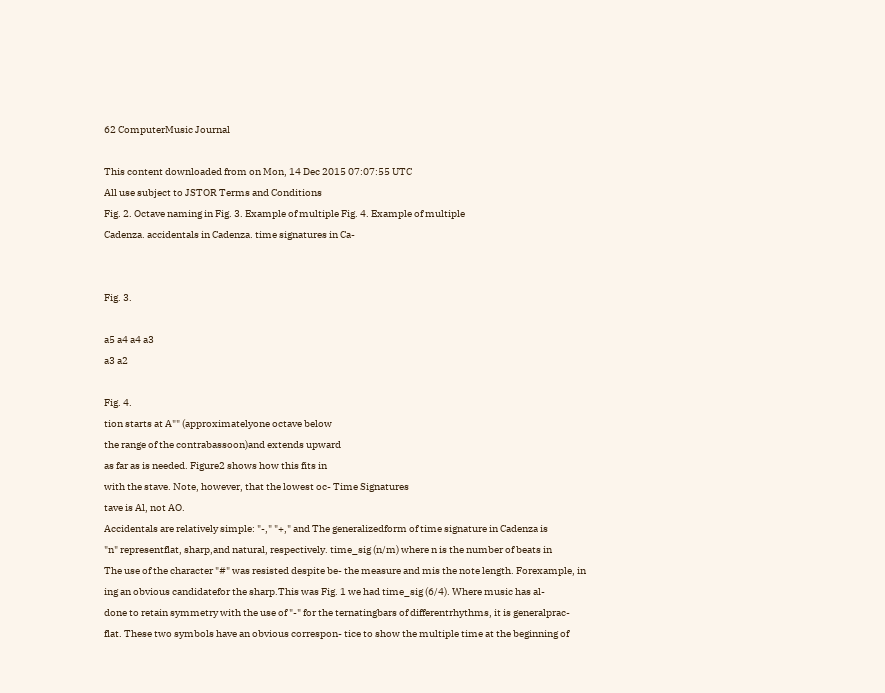62 ComputerMusic Journal

This content downloaded from on Mon, 14 Dec 2015 07:07:55 UTC
All use subject to JSTOR Terms and Conditions
Fig. 2. Octave naming in Fig. 3. Example of multiple Fig. 4. Example of multiple
Cadenza. accidentals in Cadenza. time signatures in Ca-


Fig. 3.

a5 a4 a4 a3
a3 a2

Fig. 4.
tion starts at A"" (approximatelyone octave below
the range of the contrabassoon)and extends upward
as far as is needed. Figure2 shows how this fits in
with the stave. Note, however, that the lowest oc- Time Signatures
tave is Al, not AO.
Accidentals are relatively simple: "-," "+," and The generalizedform of time signature in Cadenza is
"n" representflat, sharp,and natural, respectively. time_sig (n/m) where n is the number of beats in
The use of the character "#" was resisted despite be- the measure and mis the note length. Forexample, in
ing an obvious candidatefor the sharp.This was Fig. 1 we had time_sig (6/4). Where music has al-
done to retain symmetry with the use of "-" for the ternatingbars of differentrhythms, it is generalprac-
flat. These two symbols have an obvious correspon- tice to show the multiple time at the beginning of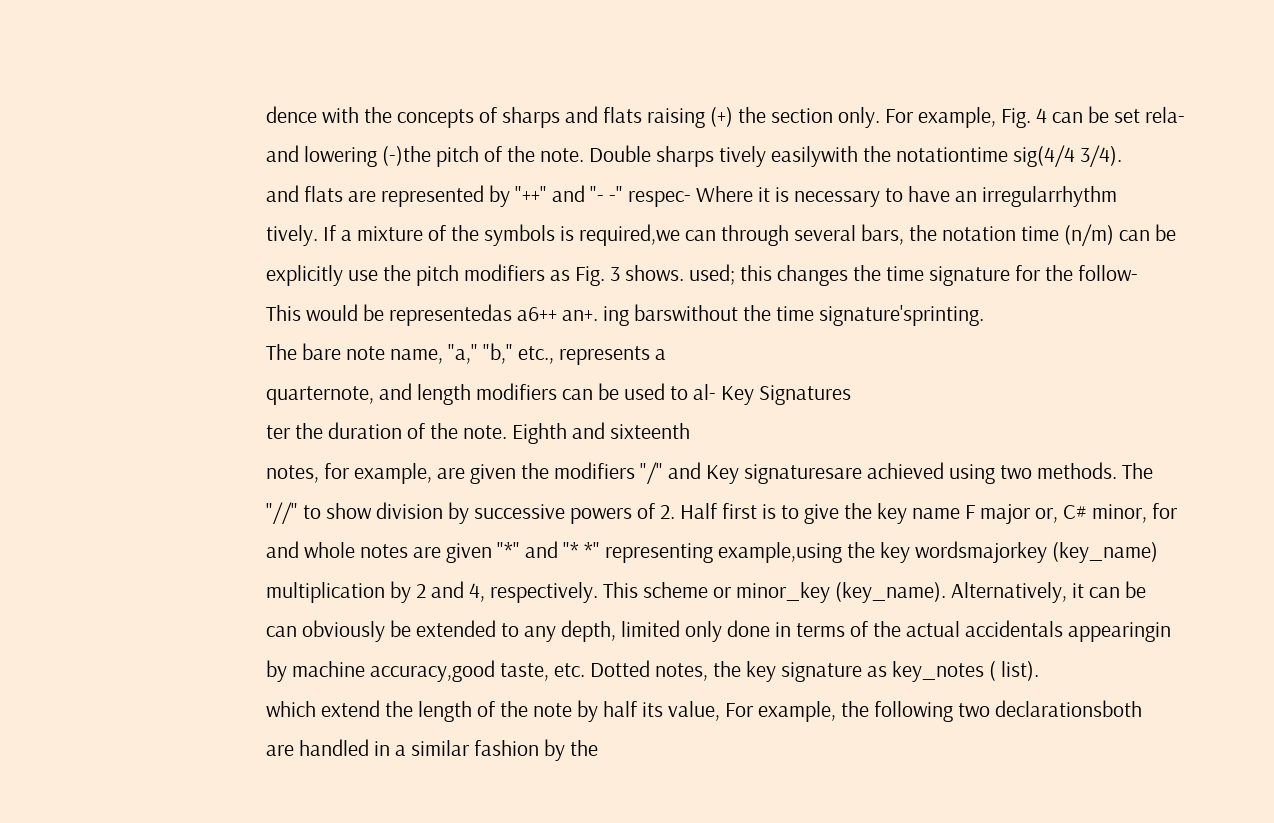dence with the concepts of sharps and flats raising (+) the section only. For example, Fig. 4 can be set rela-
and lowering (-)the pitch of the note. Double sharps tively easilywith the notationtime sig(4/4 3/4).
and flats are represented by "++" and "- -" respec- Where it is necessary to have an irregularrhythm
tively. If a mixture of the symbols is required,we can through several bars, the notation time (n/m) can be
explicitly use the pitch modifiers as Fig. 3 shows. used; this changes the time signature for the follow-
This would be representedas a6++ an+. ing barswithout the time signature'sprinting.
The bare note name, "a," "b," etc., represents a
quarternote, and length modifiers can be used to al- Key Signatures
ter the duration of the note. Eighth and sixteenth
notes, for example, are given the modifiers "/" and Key signaturesare achieved using two methods. The
"//" to show division by successive powers of 2. Half first is to give the key name F major or, C# minor, for
and whole notes are given "*" and "* *" representing example,using the key wordsmajorkey (key_name)
multiplication by 2 and 4, respectively. This scheme or minor_key (key_name). Alternatively, it can be
can obviously be extended to any depth, limited only done in terms of the actual accidentals appearingin
by machine accuracy,good taste, etc. Dotted notes, the key signature as key_notes ( list).
which extend the length of the note by half its value, For example, the following two declarationsboth
are handled in a similar fashion by the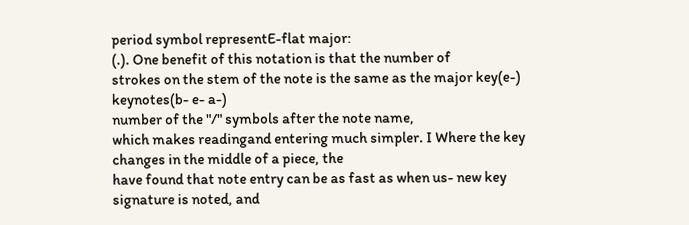period symbol representE-flat major:
(.). One benefit of this notation is that the number of
strokes on the stem of the note is the same as the major key(e-)
keynotes(b- e- a-)
number of the "/" symbols after the note name,
which makes readingand entering much simpler. I Where the key changes in the middle of a piece, the
have found that note entry can be as fast as when us- new key signature is noted, and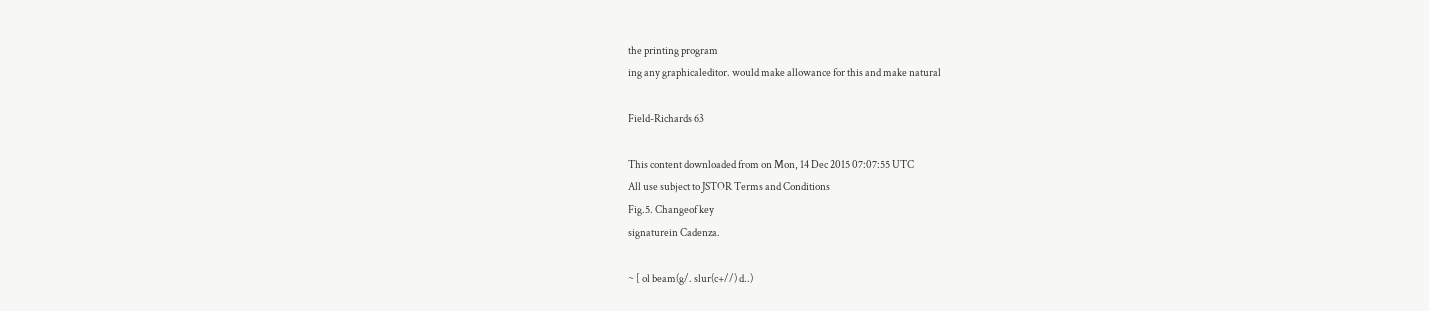the printing program
ing any graphicaleditor. would make allowance for this and make natural

Field-Richards 63

This content downloaded from on Mon, 14 Dec 2015 07:07:55 UTC
All use subject to JSTOR Terms and Conditions
Fig.5. Changeof key
signaturein Cadenza.

~ [ ol beam(g/. slur(c+//) d..)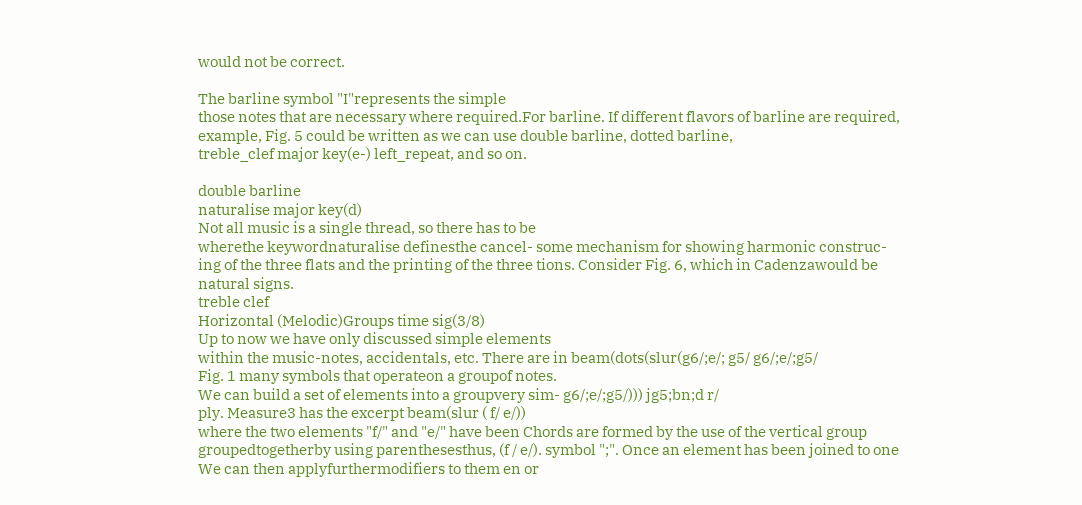would not be correct.

The barline symbol "I"represents the simple
those notes that are necessary where required.For barline. If different flavors of barline are required,
example, Fig. 5 could be written as we can use double barline, dotted barline,
treble_clef major key(e-) left_repeat, and so on.

double barline
naturalise major key(d)
Not all music is a single thread, so there has to be
wherethe keywordnaturalise definesthe cancel- some mechanism for showing harmonic construc-
ing of the three flats and the printing of the three tions. Consider Fig. 6, which in Cadenzawould be
natural signs.
treble clef
Horizontal (Melodic)Groups time sig(3/8)
Up to now we have only discussed simple elements
within the music-notes, accidentals, etc. There are in beam(dots(slur(g6/;e/; g5/ g6/;e/;g5/
Fig. 1 many symbols that operateon a groupof notes.
We can build a set of elements into a groupvery sim- g6/;e/;g5/))) jg5;bn;d r/
ply. Measure3 has the excerpt beam(slur ( f/ e/))
where the two elements "f/" and "e/" have been Chords are formed by the use of the vertical group
groupedtogetherby using parenthesesthus, (f / e/). symbol ";". Once an element has been joined to one
We can then applyfurthermodifiers to them en or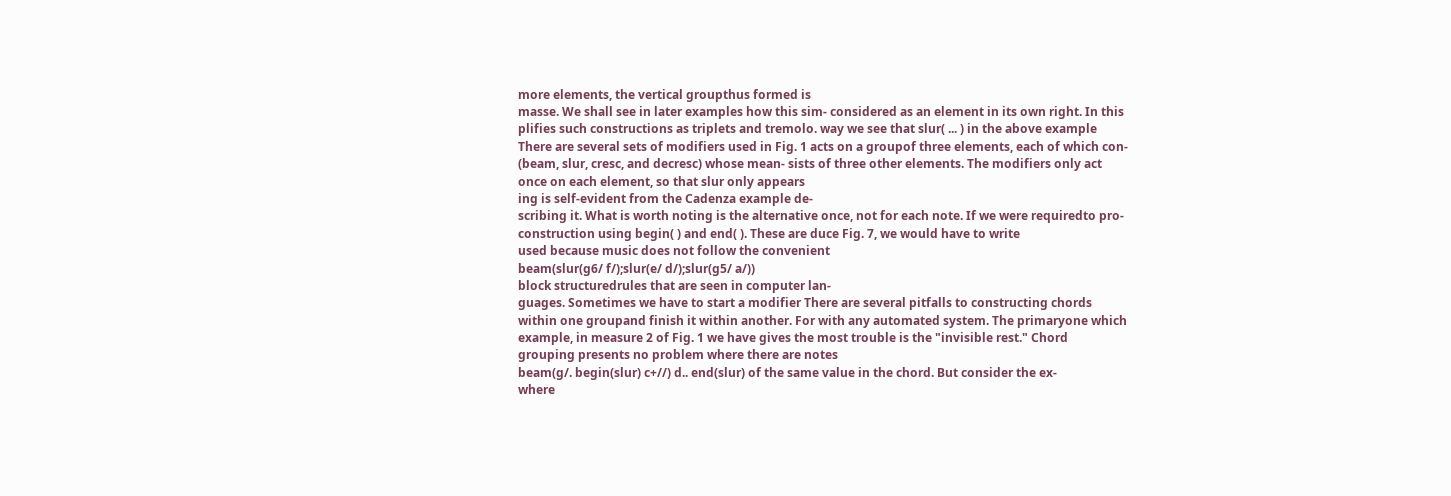more elements, the vertical groupthus formed is
masse. We shall see in later examples how this sim- considered as an element in its own right. In this
plifies such constructions as triplets and tremolo. way we see that slur( ... ) in the above example
There are several sets of modifiers used in Fig. 1 acts on a groupof three elements, each of which con-
(beam, slur, cresc, and decresc) whose mean- sists of three other elements. The modifiers only act
once on each element, so that slur only appears
ing is self-evident from the Cadenza example de-
scribing it. What is worth noting is the alternative once, not for each note. If we were requiredto pro-
construction using begin( ) and end( ). These are duce Fig. 7, we would have to write
used because music does not follow the convenient
beam(slur(g6/ f/);slur(e/ d/);slur(g5/ a/))
block structuredrules that are seen in computer lan-
guages. Sometimes we have to start a modifier There are several pitfalls to constructing chords
within one groupand finish it within another. For with any automated system. The primaryone which
example, in measure 2 of Fig. 1 we have gives the most trouble is the "invisible rest." Chord
grouping presents no problem where there are notes
beam(g/. begin(slur) c+//) d.. end(slur) of the same value in the chord. But consider the ex-
where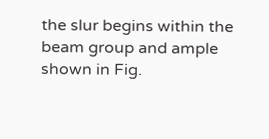the slur begins within the beam group and ample shown in Fig.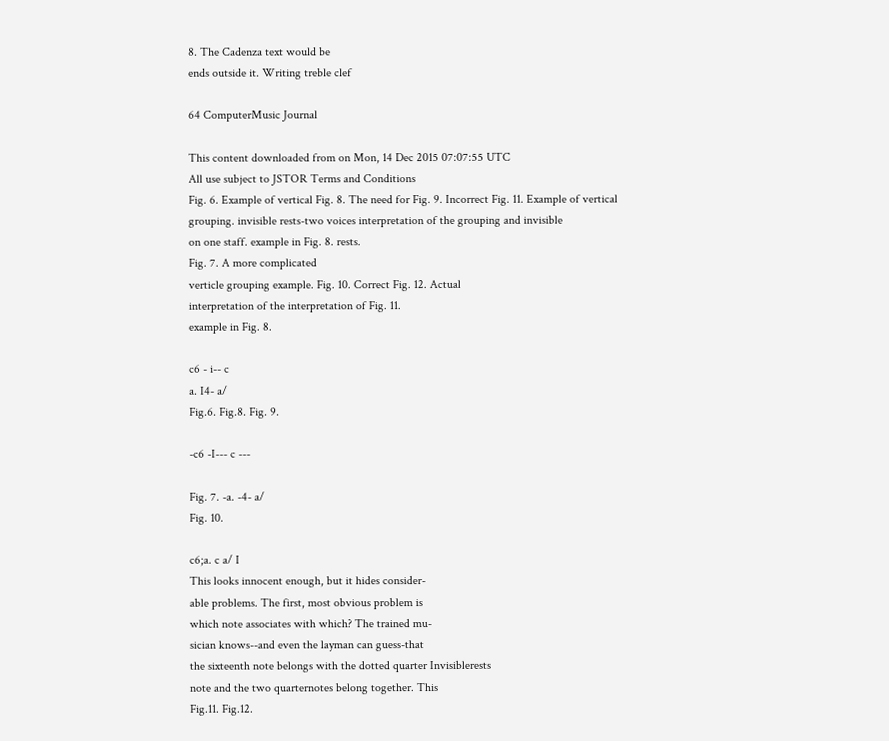8. The Cadenza text would be
ends outside it. Writing treble clef

64 ComputerMusic Journal

This content downloaded from on Mon, 14 Dec 2015 07:07:55 UTC
All use subject to JSTOR Terms and Conditions
Fig. 6. Example of vertical Fig. 8. The need for Fig. 9. Incorrect Fig. 11. Example of vertical
grouping. invisible rests-two voices interpretation of the grouping and invisible
on one staff. example in Fig. 8. rests.
Fig. 7. A more complicated
verticle grouping example. Fig. 10. Correct Fig. 12. Actual
interpretation of the interpretation of Fig. 11.
example in Fig. 8.

c6 - i-- c
a. I4- a/
Fig.6. Fig.8. Fig. 9.

-c6 -I--- c ---

Fig. 7. -a. -4- a/
Fig. 10.

c6;a. c a/ I
This looks innocent enough, but it hides consider-
able problems. The first, most obvious problem is
which note associates with which? The trained mu-
sician knows--and even the layman can guess-that
the sixteenth note belongs with the dotted quarter Invisiblerests
note and the two quarternotes belong together. This
Fig.11. Fig.12.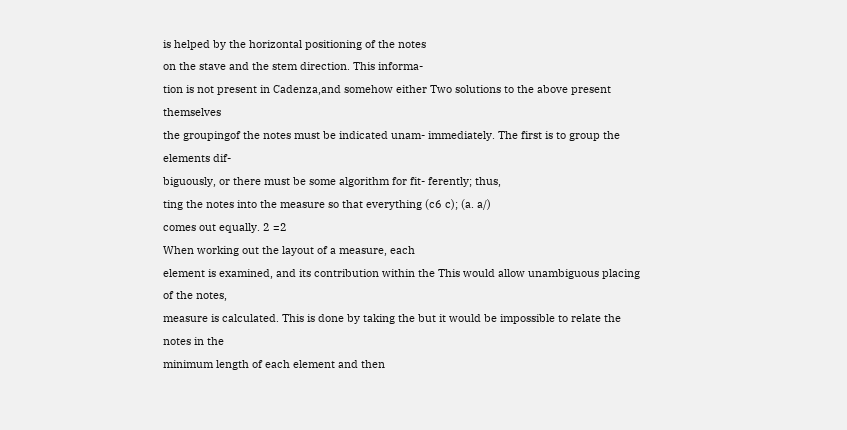is helped by the horizontal positioning of the notes
on the stave and the stem direction. This informa-
tion is not present in Cadenza,and somehow either Two solutions to the above present themselves
the groupingof the notes must be indicated unam- immediately. The first is to group the elements dif-
biguously, or there must be some algorithm for fit- ferently; thus,
ting the notes into the measure so that everything (c6 c); (a. a/)
comes out equally. 2 =2
When working out the layout of a measure, each
element is examined, and its contribution within the This would allow unambiguous placing of the notes,
measure is calculated. This is done by taking the but it would be impossible to relate the notes in the
minimum length of each element and then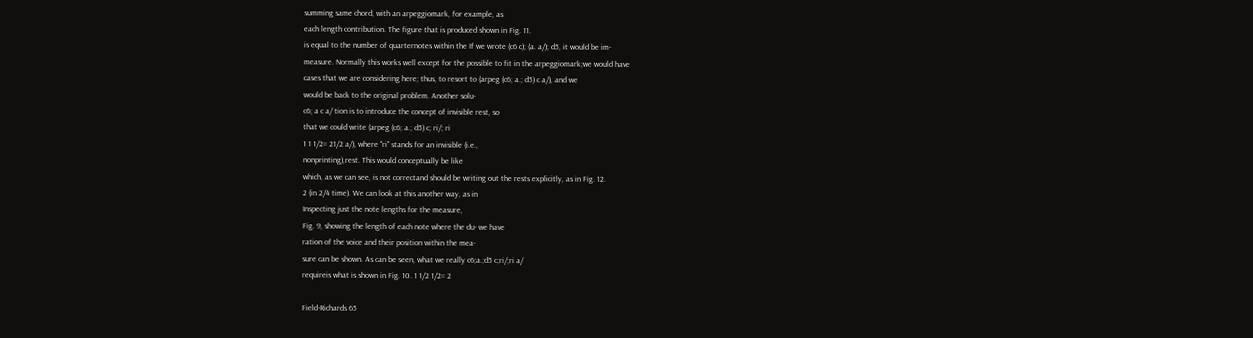summing same chord, with an arpeggiomark, for example, as
each length contribution. The figure that is produced shown in Fig. 11.
is equal to the number of quarternotes within the If we wrote (c6 c); (a. a/); d5, it would be im-
measure. Normally this works well except for the possible to fit in the arpeggiomark;we would have
cases that we are considering here; thus, to resort to (arpeg (c6; a.; d5) c a/), and we
would be back to the original problem. Another solu-
c6; a c a/ tion is to introduce the concept of invisible rest, so
that we could write (arpeg (c6; a.; d5) c; ri/; ri
1 1 1/2= 21/2 a/), where "ri" stands for an invisible (i.e.,
nonprinting),rest. This would conceptually be like
which, as we can see, is not correctand should be writing out the rests explicitly, as in Fig. 12.
2 (in 2/4 time). We can look at this another way, as in
Inspecting just the note lengths for the measure,
Fig. 9, showing the length of each note where the du- we have
ration of the voice and their position within the mea-
sure can be shown. As can be seen, what we really c6;a.;d5 c;ri/;ri a/
requireis what is shown in Fig. 10. 1 1/2 1/2= 2

Field-Richards 65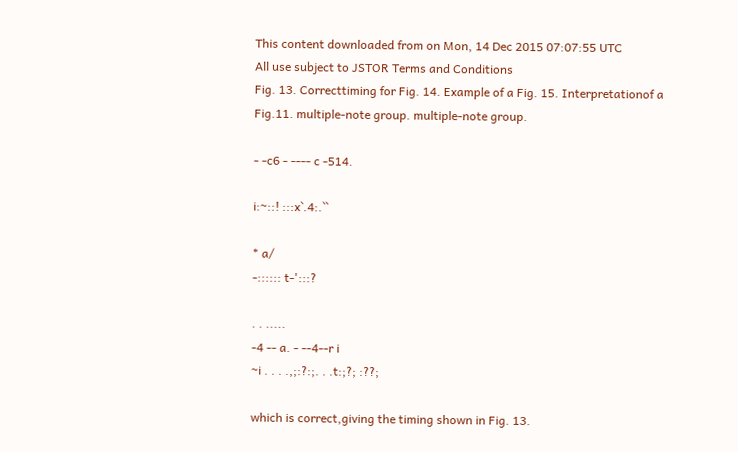This content downloaded from on Mon, 14 Dec 2015 07:07:55 UTC
All use subject to JSTOR Terms and Conditions
Fig. 13. Correcttiming for Fig. 14. Example of a Fig. 15. Interpretationof a
Fig.11. multiple-note group. multiple-note group.

- -c6 - ---- c -514.

i:~::! :::x`.4:.``

* a/
-:::::: t-':::?

. . .....
-4 -- a. - --4--r i
~i . . . .,;:?:;. . .t:;?; :??;

which is correct,giving the timing shown in Fig. 13.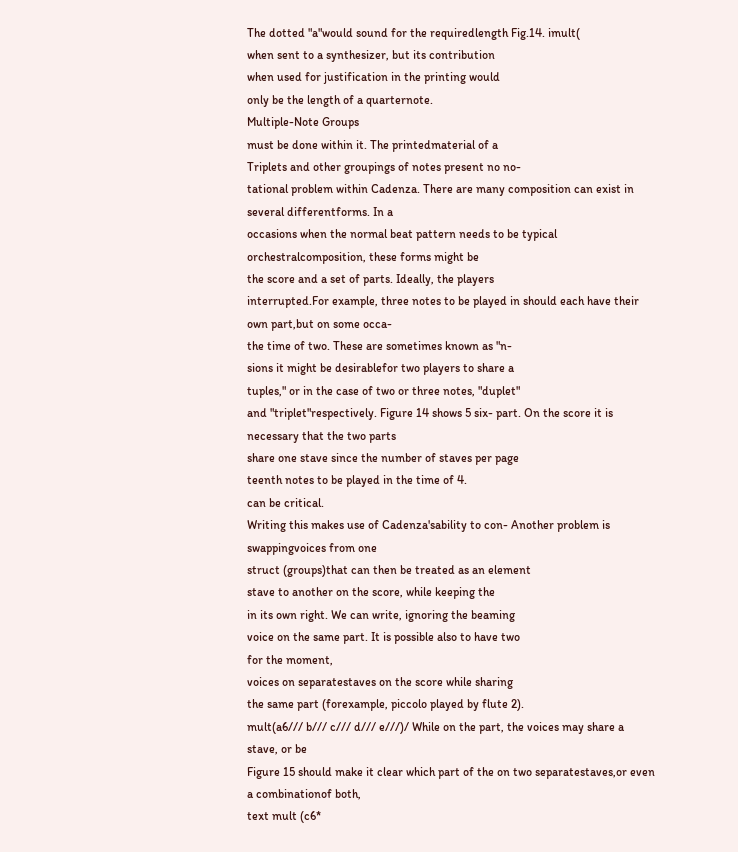The dotted "a"would sound for the requiredlength Fig.14. imult(
when sent to a synthesizer, but its contribution
when used for justification in the printing would
only be the length of a quarternote.
Multiple-Note Groups
must be done within it. The printedmaterial of a
Triplets and other groupings of notes present no no-
tational problem within Cadenza. There are many composition can exist in several differentforms. In a
occasions when the normal beat pattern needs to be typical orchestralcomposition, these forms might be
the score and a set of parts. Ideally, the players
interrupted.For example, three notes to be played in should each have their own part,but on some occa-
the time of two. These are sometimes known as "n-
sions it might be desirablefor two players to share a
tuples," or in the case of two or three notes, "duplet"
and "triplet"respectively. Figure 14 shows 5 six- part. On the score it is necessary that the two parts
share one stave since the number of staves per page
teenth notes to be played in the time of 4.
can be critical.
Writing this makes use of Cadenza'sability to con- Another problem is swappingvoices from one
struct (groups)that can then be treated as an element
stave to another on the score, while keeping the
in its own right. We can write, ignoring the beaming
voice on the same part. It is possible also to have two
for the moment,
voices on separatestaves on the score while sharing
the same part (forexample, piccolo played by flute 2).
mult(a6/// b/// c/// d/// e///)/ While on the part, the voices may share a stave, or be
Figure 15 should make it clear which part of the on two separatestaves,or even a combinationof both,
text mult (c6*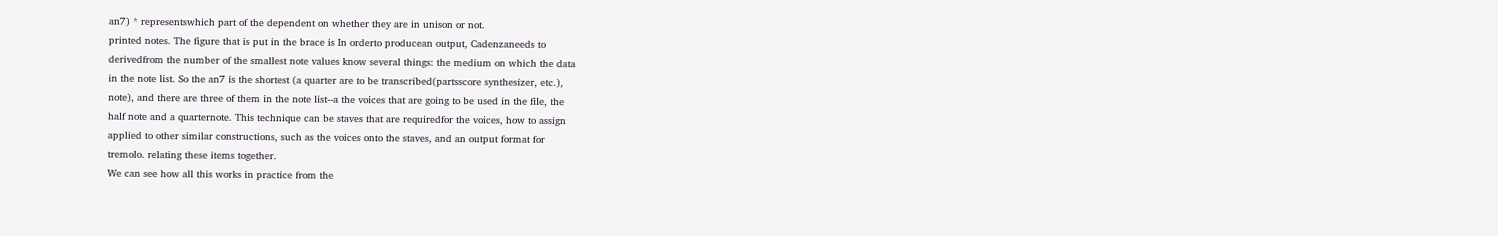an7) * representswhich part of the dependent on whether they are in unison or not.
printed notes. The figure that is put in the brace is In orderto producean output, Cadenzaneeds to
derivedfrom the number of the smallest note values know several things: the medium on which the data
in the note list. So the an7 is the shortest (a quarter are to be transcribed(partsscore synthesizer, etc.),
note), and there are three of them in the note list--a the voices that are going to be used in the file, the
half note and a quarternote. This technique can be staves that are requiredfor the voices, how to assign
applied to other similar constructions, such as the voices onto the staves, and an output format for
tremolo. relating these items together.
We can see how all this works in practice from the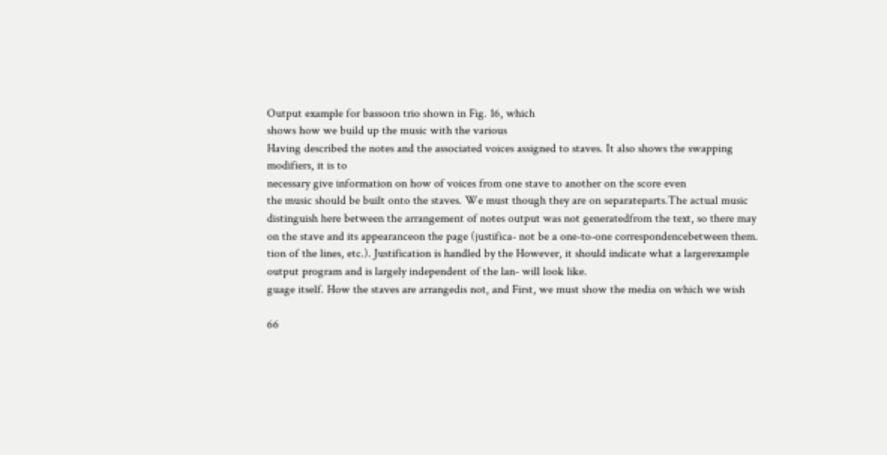Output example for bassoon trio shown in Fig. 16, which
shows how we build up the music with the various
Having described the notes and the associated voices assigned to staves. It also shows the swapping
modifiers, it is to
necessary give information on how of voices from one stave to another on the score even
the music should be built onto the staves. We must though they are on separateparts.The actual music
distinguish here between the arrangement of notes output was not generatedfrom the text, so there may
on the stave and its appearanceon the page (justifica- not be a one-to-one correspondencebetween them.
tion of the lines, etc.). Justification is handled by the However, it should indicate what a largerexample
output program and is largely independent of the lan- will look like.
guage itself. How the staves are arrangedis not, and First, we must show the media on which we wish

66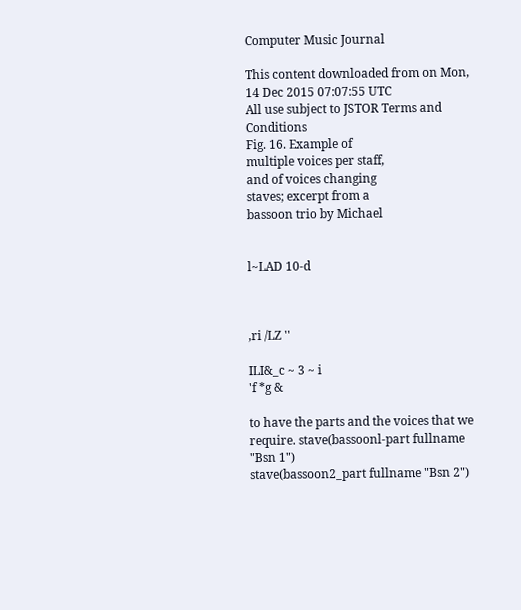Computer Music Journal

This content downloaded from on Mon, 14 Dec 2015 07:07:55 UTC
All use subject to JSTOR Terms and Conditions
Fig. 16. Example of
multiple voices per staff,
and of voices changing
staves; excerpt from a
bassoon trio by Michael


l~LAD 10-d



,ri /LZ ''

ILI&_c ~ 3 ~ i
'f *g &

to have the parts and the voices that we require. stave(bassoonl-part fullname "Bsn 1")
stave(bassoon2_part fullname "Bsn 2")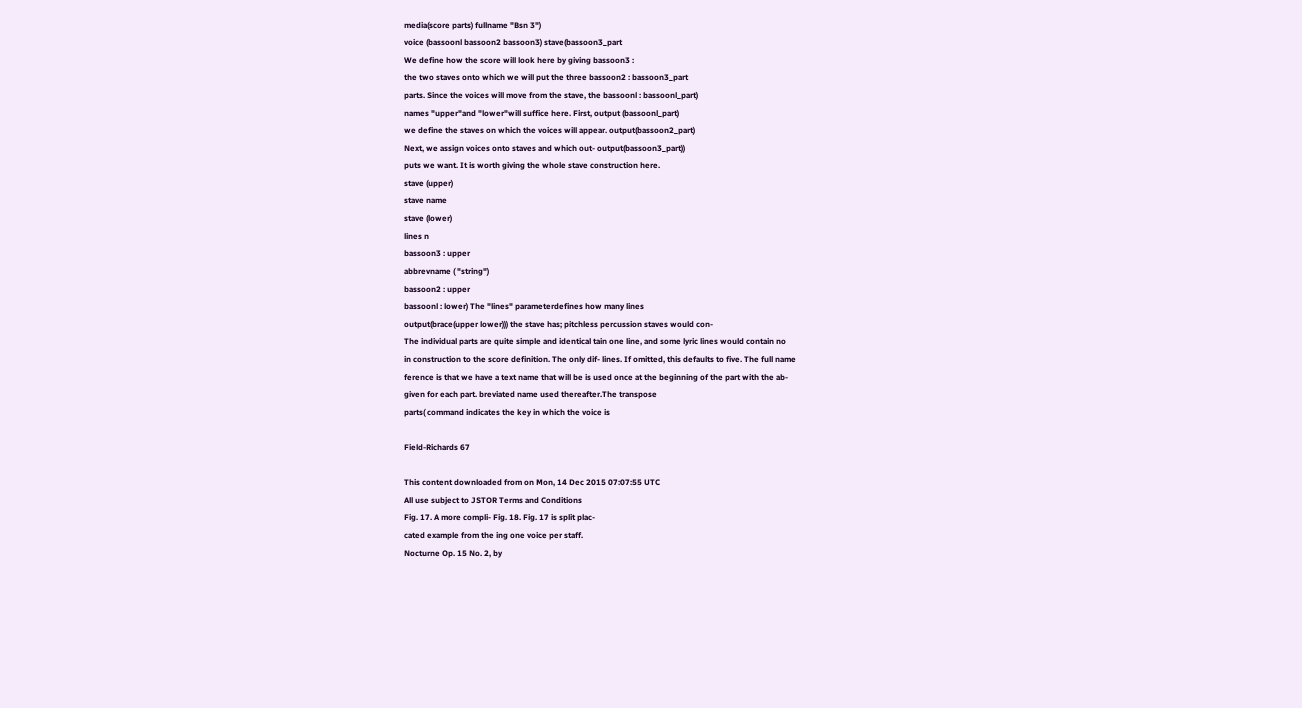media(score parts) fullname "Bsn 3")
voice (bassoonl bassoon2 bassoon3) stave(bassoon3_part
We define how the score will look here by giving bassoon3 :
the two staves onto which we will put the three bassoon2 : bassoon3_part
parts. Since the voices will move from the stave, the bassoonl : bassoonl_part)
names "upper"and "lower"will suffice here. First, output (bassoonl_part)
we define the staves on which the voices will appear. output(bassoon2_part)
Next, we assign voices onto staves and which out- output(bassoon3_part))
puts we want. It is worth giving the whole stave construction here.
stave (upper)
stave name
stave (lower)
lines n
bassoon3 : upper
abbrevname ( "string")
bassoon2 : upper
bassoonl : lower) The "lines" parameterdefines how many lines
output(brace(upper lower))) the stave has; pitchless percussion staves would con-
The individual parts are quite simple and identical tain one line, and some lyric lines would contain no
in construction to the score definition. The only dif- lines. If omitted, this defaults to five. The full name
ference is that we have a text name that will be is used once at the beginning of the part with the ab-
given for each part. breviated name used thereafter.The transpose
parts( command indicates the key in which the voice is

Field-Richards 67

This content downloaded from on Mon, 14 Dec 2015 07:07:55 UTC
All use subject to JSTOR Terms and Conditions
Fig. 17. A more compli- Fig. 18. Fig. 17 is split plac-
cated example from the ing one voice per staff.
Nocturne Op. 15 No. 2, by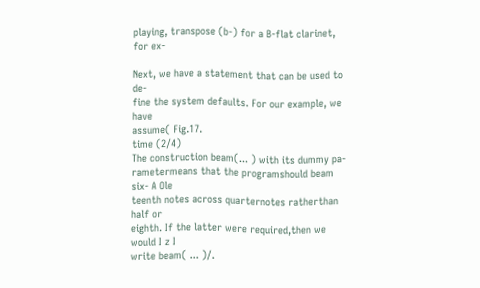playing, transpose (b-) for a B-flat clarinet, for ex-

Next, we have a statement that can be used to de-
fine the system defaults. For our example, we have
assume( Fig.17.
time (2/4)
The construction beam(... ) with its dummy pa-
rametermeans that the programshould beam six- A Ole
teenth notes across quarternotes ratherthan half or
eighth. If the latter were required,then we would I z I
write beam( ... )/.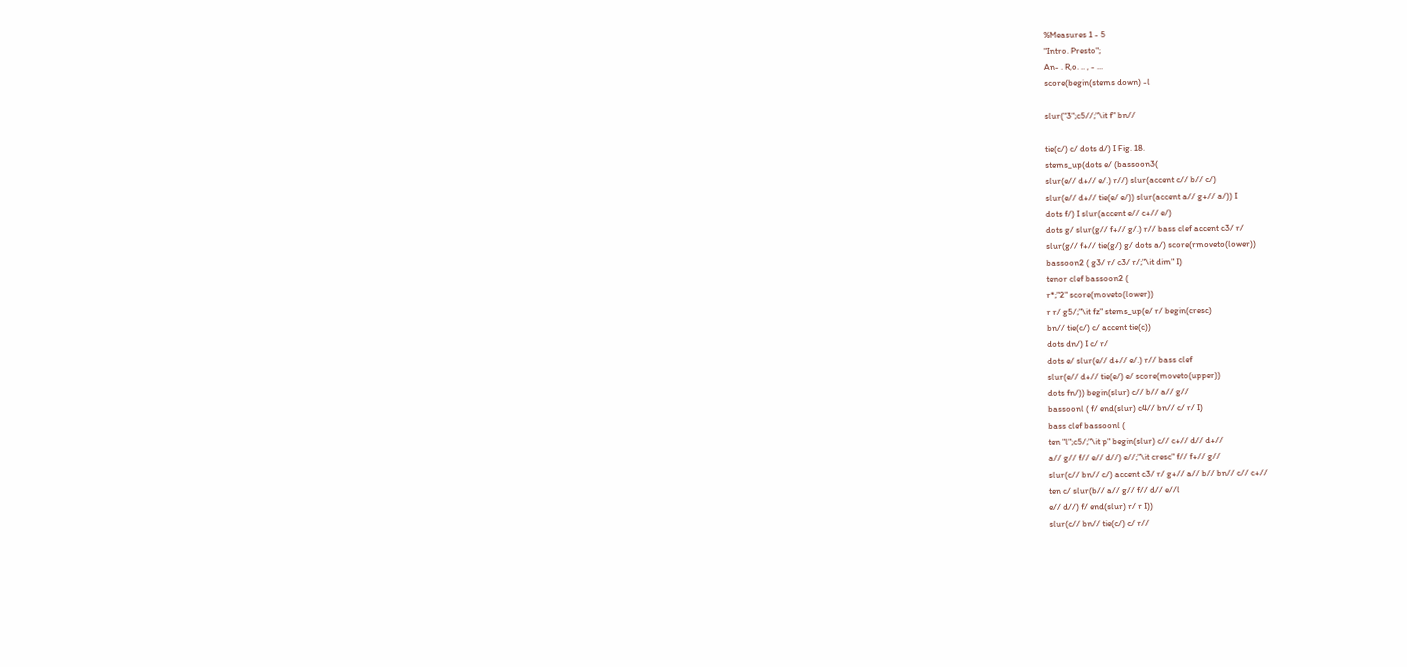%Measures 1 - 5
"Intro. Presto";
An- . R,o. .. , - ...
score(begin(stems down) -l

slur("3";c5//;"\it f" bn//

tie(c/) c/ dots d/) I Fig. 18.
stems_up(dots e/ (bassoon3(
slur(e// d+// e/.) r//) slur(accent c// b// c/)
slur(e// d+// tie(e/ e/)) slur(accent a// g+// a/)) I
dots f/) I slur(accent e// c+// e/)
dots g/ slur(g// f+// g/.) r// bass clef accent c3/ r/
slur(g// f+// tie(g/) g/ dots a/) score(rmoveto(lower))
bassoon2 ( g3/ r/ c3/ r/;"\it dim" I)
tenor clef bassoon2 (
r*;"2" score(moveto(lower))
r r/ g5/;"\it fz" stems_up(e/ r/ begin(cresc)
bn// tie(c/) c/ accent tie(c))
dots dn/) I c/ r/
dots e/ slur(e// d+// e/.) r// bass clef
slur(e// d+// tie(e/) e/ score(moveto(upper))
dots fn/)) begin(slur) c// b// a// g//
bassoonl ( f/ end(slur) c4// bn// c/ r/ I)
bass clef bassoonl (
ten "l";c5/;"\it p" begin(slur) c// c+// d// d+//
a// g// f// e// d//) e//;"\it cresc" f// f+// g//
slur(c// bn// c/) accent c3/ r/ g+// a// b// bn// c// c+//
ten c/ slur(b// a// g// f// d// e//l
e// d//) f/ end(slur) r/ r I))
slur(c// bn// tie(c/) c/ r//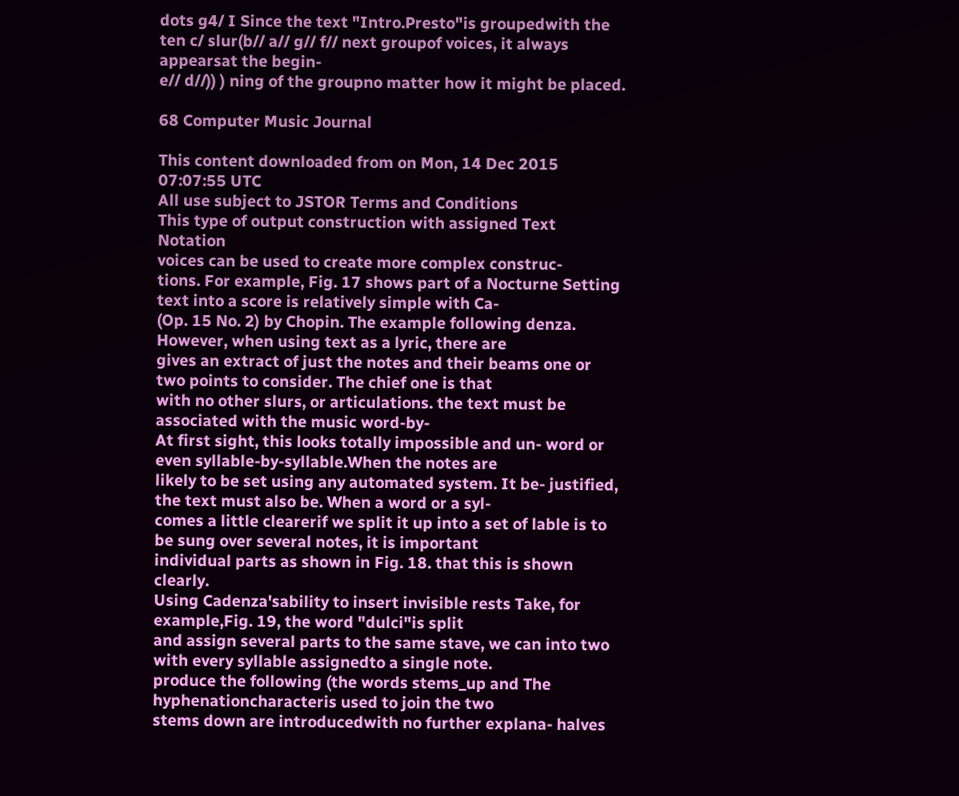dots g4/ I Since the text "Intro.Presto"is groupedwith the
ten c/ slur(b// a// g// f// next groupof voices, it always appearsat the begin-
e// d//)) ) ning of the groupno matter how it might be placed.

68 Computer Music Journal

This content downloaded from on Mon, 14 Dec 2015 07:07:55 UTC
All use subject to JSTOR Terms and Conditions
This type of output construction with assigned Text Notation
voices can be used to create more complex construc-
tions. For example, Fig. 17 shows part of a Nocturne Setting text into a score is relatively simple with Ca-
(Op. 15 No. 2) by Chopin. The example following denza. However, when using text as a lyric, there are
gives an extract of just the notes and their beams one or two points to consider. The chief one is that
with no other slurs, or articulations. the text must be associated with the music word-by-
At first sight, this looks totally impossible and un- word or even syllable-by-syllable.When the notes are
likely to be set using any automated system. It be- justified, the text must also be. When a word or a syl-
comes a little clearerif we split it up into a set of lable is to be sung over several notes, it is important
individual parts as shown in Fig. 18. that this is shown clearly.
Using Cadenza'sability to insert invisible rests Take, for example,Fig. 19, the word "dulci"is split
and assign several parts to the same stave, we can into two with every syllable assignedto a single note.
produce the following (the words stems_up and The hyphenationcharacteris used to join the two
stems down are introducedwith no further explana- halves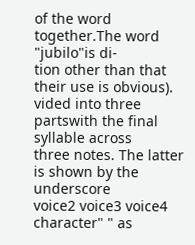of the word together.The word "jubilo"is di-
tion other than that their use is obvious). vided into three partswith the final syllable across
three notes. The latter is shown by the underscore
voice2 voice3 voice4
character" " as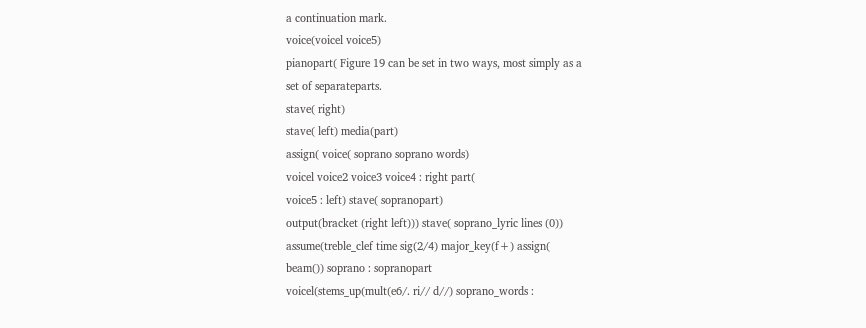a continuation mark.
voice(voicel voice5)
pianopart( Figure 19 can be set in two ways, most simply as a
set of separateparts.
stave( right)
stave( left) media(part)
assign( voice( soprano soprano words)
voicel voice2 voice3 voice4 : right part(
voice5 : left) stave( sopranopart)
output(bracket (right left))) stave( soprano_lyric lines (0))
assume(treble_clef time sig(2/4) major_key(f+) assign(
beam()) soprano : sopranopart
voicel(stems_up(mult(e6/. ri// d//) soprano_words :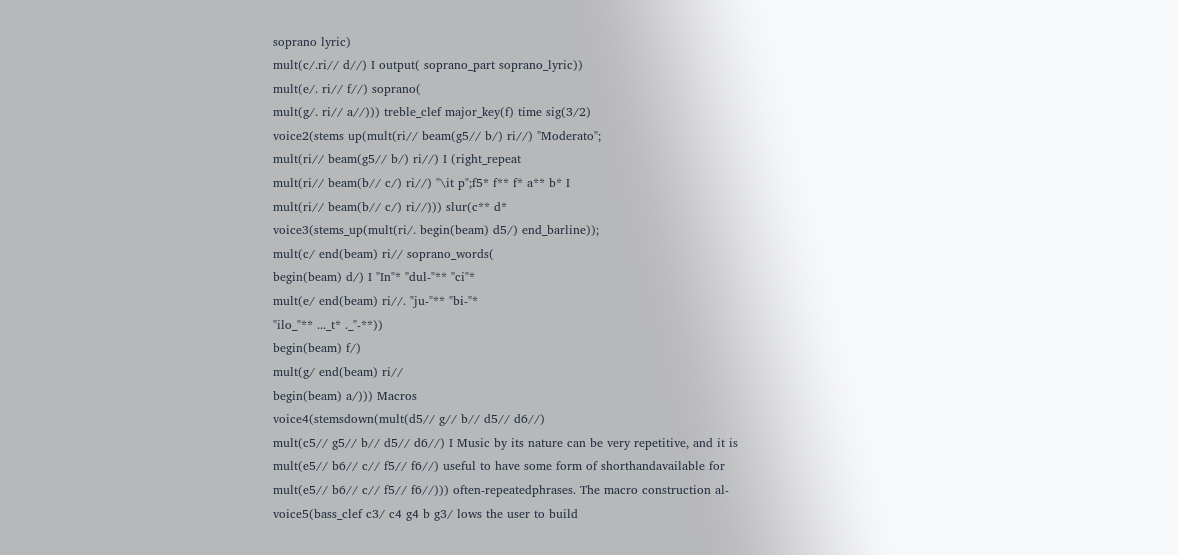soprano lyric)
mult(c/.ri// d//) I output( soprano_part soprano_lyric))
mult(e/. ri// f//) soprano(
mult(g/. ri// a//))) treble_clef major_key(f) time sig(3/2)
voice2(stems up(mult(ri// beam(g5// b/) ri//) "Moderato";
mult(ri// beam(g5// b/) ri//) I (right_repeat
mult(ri// beam(b// c/) ri//) "\it p";f5* f** f* a** b* I
mult(ri// beam(b// c/) ri//))) slur(c** d*
voice3(stems_up(mult(ri/. begin(beam) d5/) end_barline));
mult(c/ end(beam) ri// soprano_words(
begin(beam) d/) I "In"* "dul-"** "ci"*
mult(e/ end(beam) ri//. "ju-"** "bi-"*
"ilo_"** ..._t* ._"-**))
begin(beam) f/)
mult(g/ end(beam) ri//
begin(beam) a/))) Macros
voice4(stemsdown(mult(d5// g// b// d5// d6//)
mult(c5// g5// b// d5// d6//) I Music by its nature can be very repetitive, and it is
mult(e5// b6// c// f5// f6//) useful to have some form of shorthandavailable for
mult(e5// b6// c// f5// f6//))) often-repeatedphrases. The macro construction al-
voice5(bass_clef c3/ c4 g4 b g3/ lows the user to build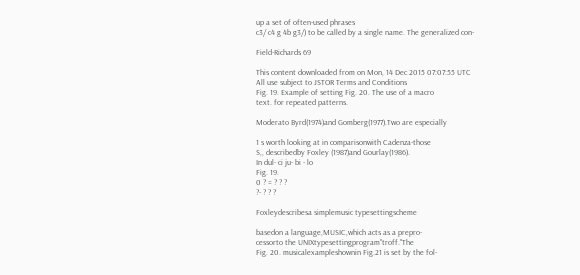up a set of often-used phrases
c3/ c4 g 4b g3/) to be called by a single name. The generalized con-

Field-Richards 69

This content downloaded from on Mon, 14 Dec 2015 07:07:55 UTC
All use subject to JSTOR Terms and Conditions
Fig. 19. Example of setting Fig. 20. The use of a macro
text. for repeated patterns.

Moderato Byrd(1974)and Gomberg(1977).Two are especially

1 s worth looking at in comparisonwith Cadenza-those
S,, describedby Foxley (1987)and Gourlay(1986).
In dul- ci ju- bi - lo
Fig. 19.
0 ? = ? ? ?
?- ? ? ?

Foxleydescribesa simplemusic typesettingscheme

basedon a language,MUSIC,which acts as a prepro-
cessorto the UNIXtypesettingprogram"troff."The
Fig. 20. musicalexampleshownin Fig.21 is set by the fol-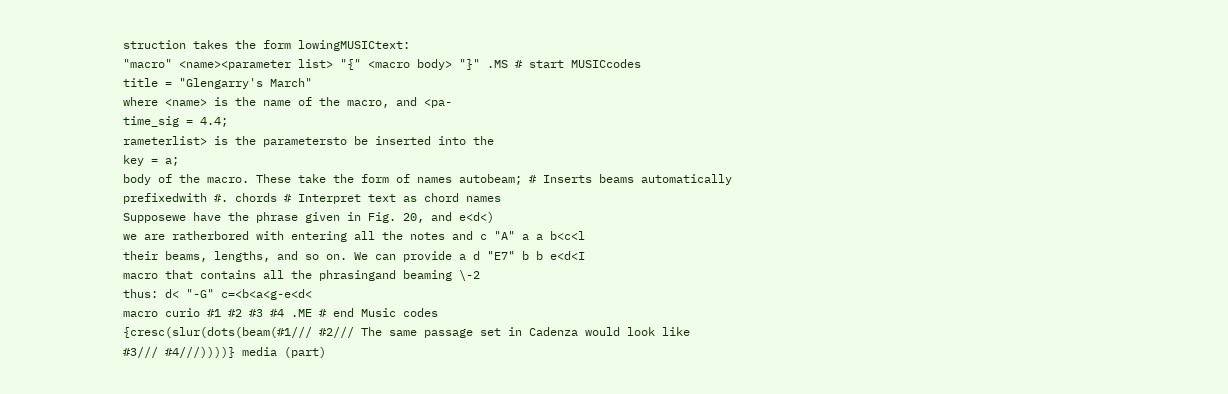struction takes the form lowingMUSICtext:
"macro" <name><parameter list> "{" <macro body> "}" .MS # start MUSICcodes
title = "Glengarry's March"
where <name> is the name of the macro, and <pa-
time_sig = 4.4;
rameterlist> is the parametersto be inserted into the
key = a;
body of the macro. These take the form of names autobeam; # Inserts beams automatically
prefixedwith #. chords # Interpret text as chord names
Supposewe have the phrase given in Fig. 20, and e<d<)
we are ratherbored with entering all the notes and c "A" a a b<c<l
their beams, lengths, and so on. We can provide a d "E7" b b e<d<I
macro that contains all the phrasingand beaming \-2
thus: d< "-G" c=<b<a<g-e<d<
macro curio #1 #2 #3 #4 .ME # end Music codes
{cresc(slur(dots(beam(#1/// #2/// The same passage set in Cadenza would look like
#3/// #4///))))} media (part)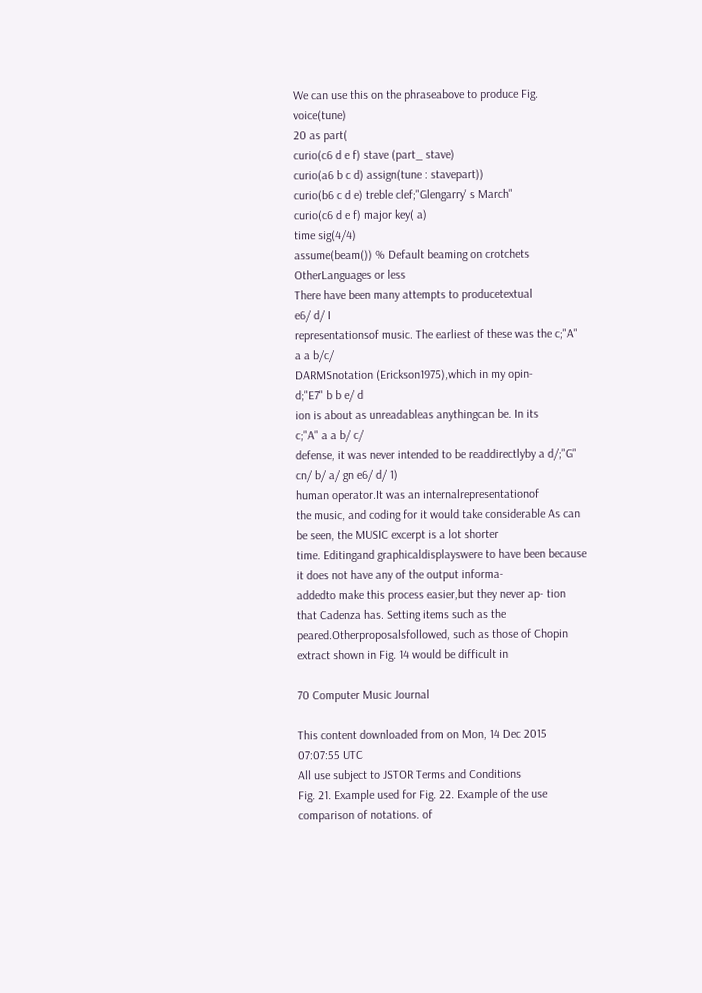We can use this on the phraseabove to produce Fig. voice(tune)
20 as part(
curio(c6 d e f) stave (part_ stave)
curio(a6 b c d) assign(tune : stavepart))
curio(b6 c d e) treble clef;"Glengarry' s March"
curio(c6 d e f) major key( a)
time sig(4/4)
assume(beam()) % Default beaming on crotchets
OtherLanguages or less
There have been many attempts to producetextual
e6/ d/ I
representationsof music. The earliest of these was the c;"A" a a b/c/
DARMSnotation (Erickson1975),which in my opin-
d;"E7" b b e/ d
ion is about as unreadableas anythingcan be. In its
c;"A" a a b/ c/
defense, it was never intended to be readdirectlyby a d/;"G" cn/ b/ a/ gn e6/ d/ 1)
human operator.It was an internalrepresentationof
the music, and coding for it would take considerable As can be seen, the MUSIC excerpt is a lot shorter
time. Editingand graphicaldisplayswere to have been because it does not have any of the output informa-
addedto make this process easier,but they never ap- tion that Cadenza has. Setting items such as the
peared.Otherproposalsfollowed, such as those of Chopin extract shown in Fig. 14 would be difficult in

70 Computer Music Journal

This content downloaded from on Mon, 14 Dec 2015 07:07:55 UTC
All use subject to JSTOR Terms and Conditions
Fig. 21. Example used for Fig. 22. Example of the use
comparison of notations. of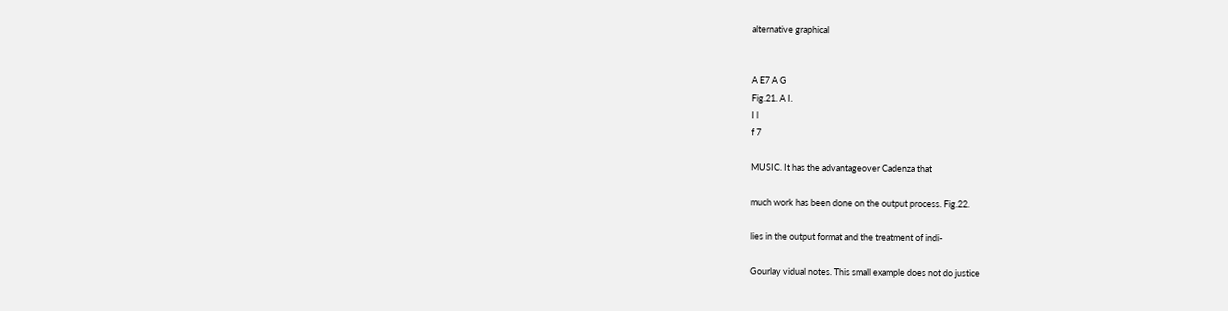alternative graphical


A E7 A G
Fig.21. A I.
I l
f 7

MUSIC. It has the advantageover Cadenza that

much work has been done on the output process. Fig.22.

lies in the output format and the treatment of indi-

Gourlay vidual notes. This small example does not do justice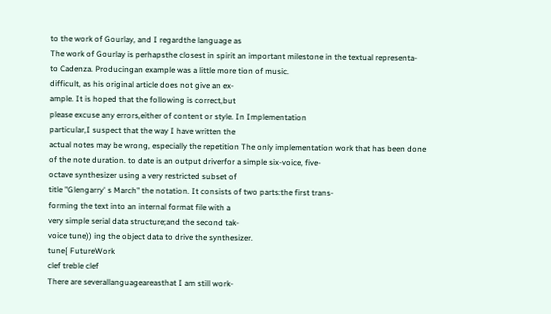to the work of Gourlay, and I regardthe language as
The work of Gourlay is perhapsthe closest in spirit an important milestone in the textual representa-
to Cadenza. Producingan example was a little more tion of music.
difficult, as his original article does not give an ex-
ample. It is hoped that the following is correct,but
please excuse any errors,either of content or style. In Implementation
particular,I suspect that the way I have written the
actual notes may be wrong, especially the repetition The only implementation work that has been done
of the note duration. to date is an output driverfor a simple six-voice, five-
octave synthesizer using a very restricted subset of
title "Glengarry' s March" the notation. It consists of two parts:the first trans-
forming the text into an internal format file with a
very simple serial data structure;and the second tak-
voice tune)) ing the object data to drive the synthesizer.
tune{ FutureWork
clef treble clef
There are severallanguageareasthat I am still work-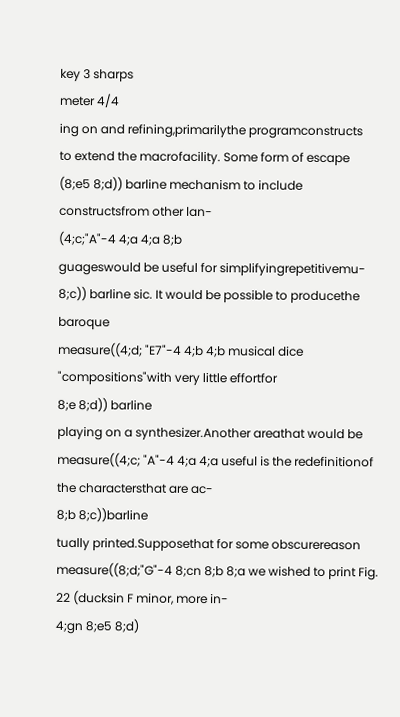key 3 sharps
meter 4/4
ing on and refining,primarilythe programconstructs
to extend the macrofacility. Some form of escape
(8;e5 8;d)) barline mechanism to include constructsfrom other lan-
(4;c;"A"-4 4;a 4;a 8;b
guageswould be useful for simplifyingrepetitivemu-
8;c)) barline sic. It would be possible to producethe baroque
measure((4;d; "E7"-4 4;b 4;b musical dice "compositions"with very little effortfor
8;e 8;d)) barline
playing on a synthesizer.Another areathat would be
measure((4;c; "A"-4 4;a 4;a useful is the redefinitionof the charactersthat are ac-
8;b 8;c))barline
tually printed.Supposethat for some obscurereason
measure((8;d;"G"-4 8;cn 8;b 8;a we wished to print Fig. 22 (ducksin F minor, more in-
4;gn 8;e5 8;d)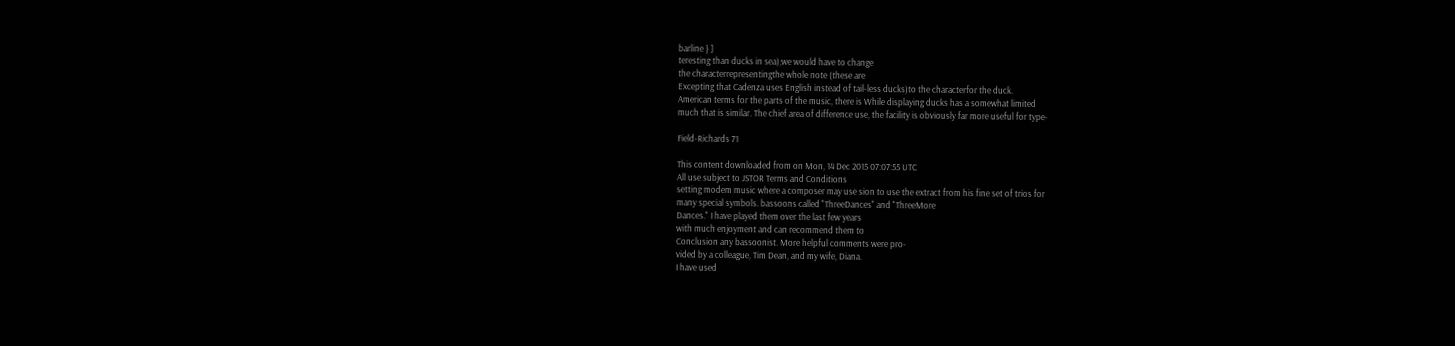barline } ]
teresting than ducks in sea);we would have to change
the characterrepresentingthe whole note (these are
Excepting that Cadenza uses English instead of tail-less ducks)to the characterfor the duck.
American terms for the parts of the music, there is While displaying ducks has a somewhat limited
much that is similar. The chief area of difference use, the facility is obviously far more useful for type-

Field-Richards 71

This content downloaded from on Mon, 14 Dec 2015 07:07:55 UTC
All use subject to JSTOR Terms and Conditions
setting modem music where a composer may use sion to use the extract from his fine set of trios for
many special symbols. bassoons called "ThreeDances" and "ThreeMore
Dances." I have played them over the last few years
with much enjoyment and can recommend them to
Conclusion any bassoonist. More helpful comments were pro-
vided by a colleague, Tim Dean, and my wife, Diana.
I have used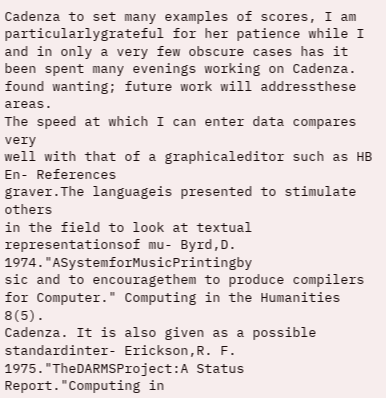Cadenza to set many examples of scores, I am particularlygrateful for her patience while I
and in only a very few obscure cases has it been spent many evenings working on Cadenza.
found wanting; future work will addressthese areas.
The speed at which I can enter data compares very
well with that of a graphicaleditor such as HB En- References
graver.The languageis presented to stimulate others
in the field to look at textual representationsof mu- Byrd,D. 1974."ASystemforMusicPrintingby
sic and to encouragethem to produce compilers for Computer." Computing in the Humanities 8(5).
Cadenza. It is also given as a possible standardinter- Erickson,R. F. 1975."TheDARMSProject:A Status
Report."Computing in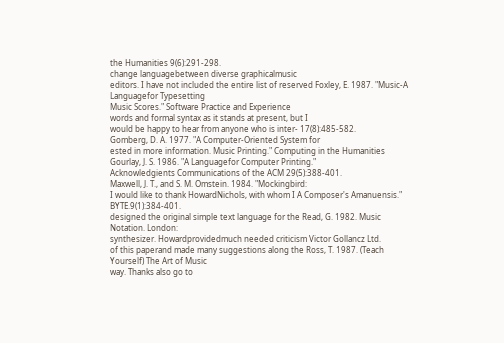the Humanities 9(6):291-298.
change languagebetween diverse graphicalmusic
editors. I have not included the entire list of reserved Foxley, E. 1987. "Music-A Languagefor Typesetting
Music Scores." Software Practice and Experience
words and formal syntax as it stands at present, but I
would be happy to hear from anyone who is inter- 17(8):485-582.
Gomberg, D. A. 1977. "A Computer-Oriented System for
ested in more information. Music Printing." Computing in the Humanities
Gourlay, J. S. 1986. "A Languagefor Computer Printing."
Acknowledgients Communications of the ACM 29(5):388-401.
Maxwell, J. T., and S. M. Omstein. 1984. "Mockingbird:
I would like to thank HowardNichols, with whom I A Composer's Amanuensis." BYTE.9(1):384-401.
designed the original simple text language for the Read, G. 1982. Music Notation. London:
synthesizer. Howardprovidedmuch needed criticism Victor Gollancz Ltd.
of this paperand made many suggestions along the Ross, T. 1987. (Teach Yourself) The Art of Music
way. Thanks also go to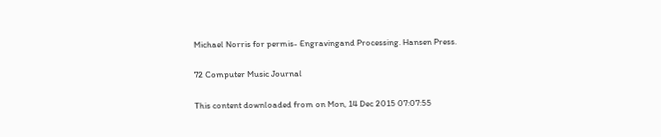Michael Norris for permis- Engravingand Processing. Hansen Press.

72 Computer Music Journal

This content downloaded from on Mon, 14 Dec 2015 07:07:55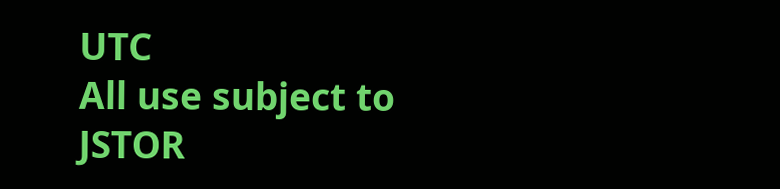UTC
All use subject to JSTOR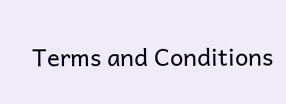Terms and Conditions